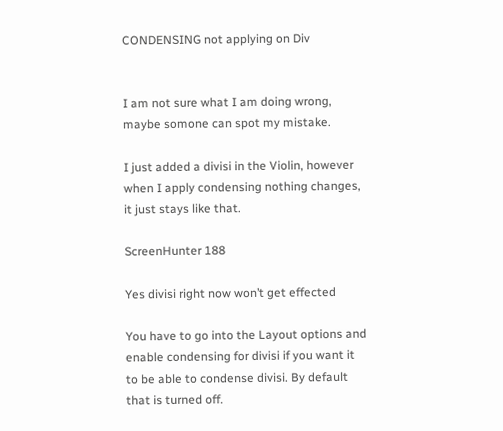CONDENSING not applying on Div


I am not sure what I am doing wrong, maybe somone can spot my mistake.

I just added a divisi in the Violin, however when I apply condensing nothing changes, it just stays like that.

ScreenHunter 188

Yes divisi right now won’t get effected

You have to go into the Layout options and enable condensing for divisi if you want it to be able to condense divisi. By default that is turned off.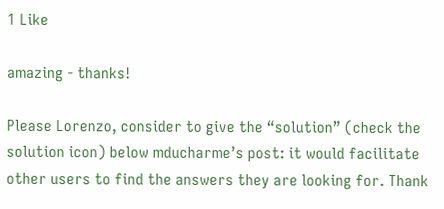1 Like

amazing - thanks!

Please Lorenzo, consider to give the “solution” (check the solution icon) below mducharme’s post: it would facilitate other users to find the answers they are looking for. Thank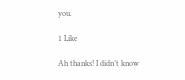you.

1 Like

Ah thanks! I didn’t know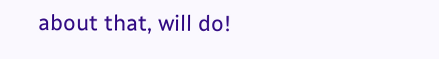about that, will do!